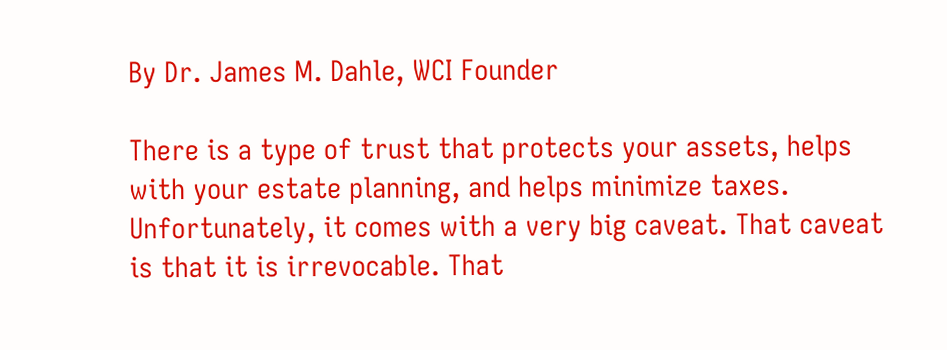By Dr. James M. Dahle, WCI Founder

There is a type of trust that protects your assets, helps with your estate planning, and helps minimize taxes. Unfortunately, it comes with a very big caveat. That caveat is that it is irrevocable. That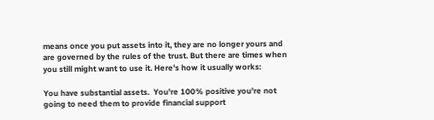means once you put assets into it, they are no longer yours and are governed by the rules of the trust. But there are times when you still might want to use it. Here's how it usually works:

You have substantial assets.  You're 100% positive you're not going to need them to provide financial support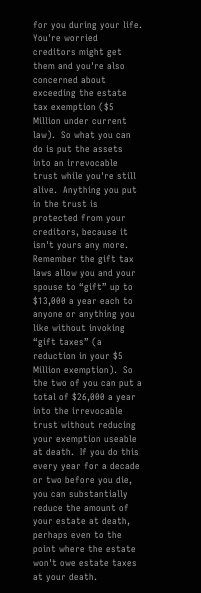for you during your life.  You're worried creditors might get them and you're also concerned about exceeding the estate tax exemption ($5 Million under current law).  So what you can do is put the assets into an irrevocable trust while you're still alive.  Anything you put in the trust is protected from your creditors, because it isn't yours any more.  Remember the gift tax laws allow you and your spouse to “gift” up to $13,000 a year each to anyone or anything you like without invoking “gift taxes” (a reduction in your $5 Million exemption).  So the two of you can put a total of $26,000 a year into the irrevocable trust without reducing your exemption useable at death.  If you do this every year for a decade or two before you die, you can substantially reduce the amount of your estate at death, perhaps even to the point where the estate won't owe estate taxes at your death.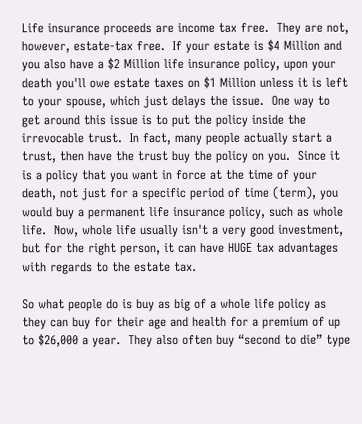Life insurance proceeds are income tax free.  They are not, however, estate-tax free.  If your estate is $4 Million and you also have a $2 Million life insurance policy, upon your death you'll owe estate taxes on $1 Million unless it is left to your spouse, which just delays the issue.  One way to get around this issue is to put the policy inside the irrevocable trust.  In fact, many people actually start a trust, then have the trust buy the policy on you.  Since it is a policy that you want in force at the time of your death, not just for a specific period of time (term), you would buy a permanent life insurance policy, such as whole life.  Now, whole life usually isn't a very good investment, but for the right person, it can have HUGE tax advantages with regards to the estate tax.

So what people do is buy as big of a whole life policy as they can buy for their age and health for a premium of up to $26,000 a year.  They also often buy “second to die” type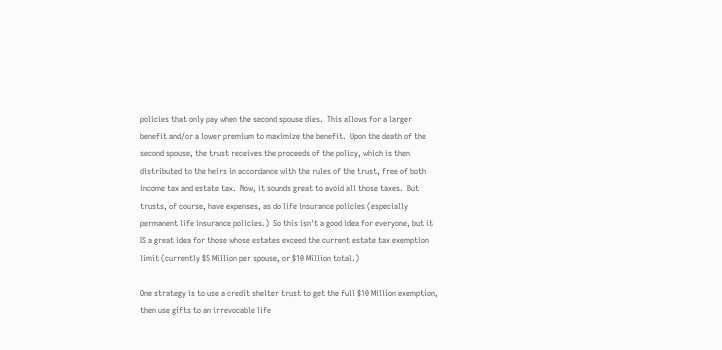policies that only pay when the second spouse dies.  This allows for a larger benefit and/or a lower premium to maximize the benefit.  Upon the death of the second spouse, the trust receives the proceeds of the policy, which is then distributed to the heirs in accordance with the rules of the trust, free of both income tax and estate tax.  Now, it sounds great to avoid all those taxes.  But trusts, of course, have expenses, as do life insurance policies (especially permanent life insurance policies.)  So this isn't a good idea for everyone, but it IS a great idea for those whose estates exceed the current estate tax exemption limit (currently $5 Million per spouse, or $10 Million total.)

One strategy is to use a credit shelter trust to get the full $10 Million exemption, then use gifts to an irrevocable life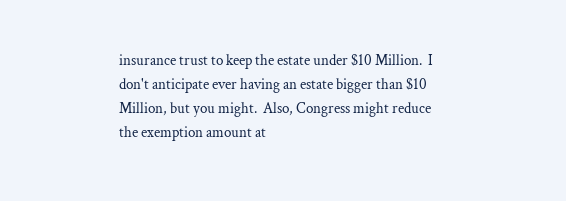insurance trust to keep the estate under $10 Million.  I don't anticipate ever having an estate bigger than $10 Million, but you might.  Also, Congress might reduce the exemption amount at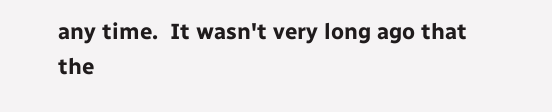any time.  It wasn't very long ago that the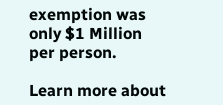exemption was only $1 Million per person.

Learn more about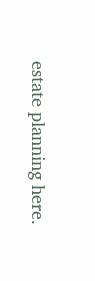estate planning here.